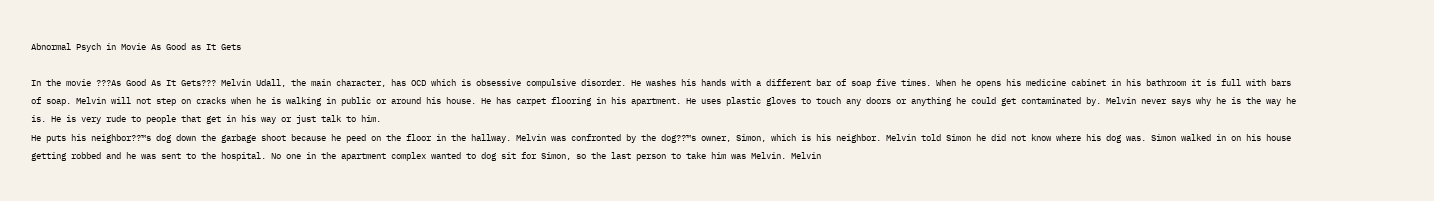Abnormal Psych in Movie As Good as It Gets

In the movie ???As Good As It Gets??? Melvin Udall, the main character, has OCD which is obsessive compulsive disorder. He washes his hands with a different bar of soap five times. When he opens his medicine cabinet in his bathroom it is full with bars of soap. Melvin will not step on cracks when he is walking in public or around his house. He has carpet flooring in his apartment. He uses plastic gloves to touch any doors or anything he could get contaminated by. Melvin never says why he is the way he is. He is very rude to people that get in his way or just talk to him.
He puts his neighbor??™s dog down the garbage shoot because he peed on the floor in the hallway. Melvin was confronted by the dog??™s owner, Simon, which is his neighbor. Melvin told Simon he did not know where his dog was. Simon walked in on his house getting robbed and he was sent to the hospital. No one in the apartment complex wanted to dog sit for Simon, so the last person to take him was Melvin. Melvin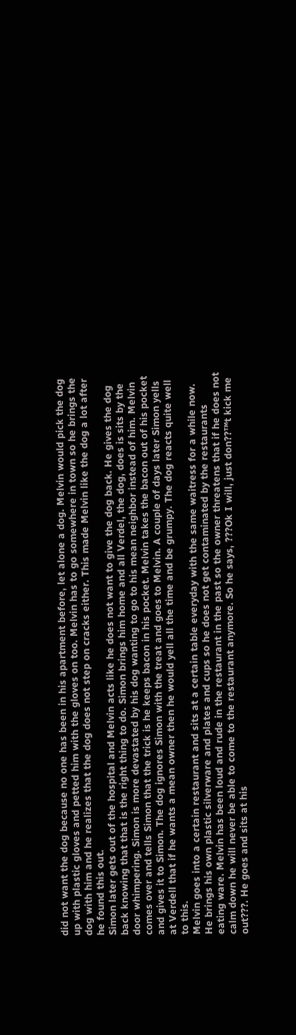did not want the dog because no one has been in his apartment before, let alone a dog. Melvin would pick the dog up with plastic gloves and petted him with the gloves on too. Melvin has to go somewhere in town so he brings the dog with him and he realizes that the dog does not step on cracks either. This made Melvin like the dog a lot after he found this out.
Simon later gets out of the hospital and Melvin acts like he does not want to give the dog back. He gives the dog back knowing that that is the right thing to do. Simon brings him home and all Verdel, the dog, does is sits by the door whimpering. Simon is more devastated by his dog wanting to go to his mean neighbor instead of him. Melvin comes over and tells Simon that the trick is he keeps bacon in his pocket. Melvin takes the bacon out of his pocket and gives it to Simon. The dog ignores Simon with the treat and goes to Melvin. A couple of days later Simon yells at Verdell that if he wants a mean owner then he would yell all the time and be grumpy. The dog reacts quite well to this.
Melvin goes into a certain restaurant and sits at a certain table everyday with the same waitress for a while now. He brings his own plastic silverware and plates and cups so he does not get contaminated by the restaurants eating ware. Melvin has been loud and rude in the restaurant in the past so the owner threatens that if he does not calm down he will never be able to come to the restaurant anymore. So he says, ???Ok I will, just don??™t kick me out???. He goes and sits at his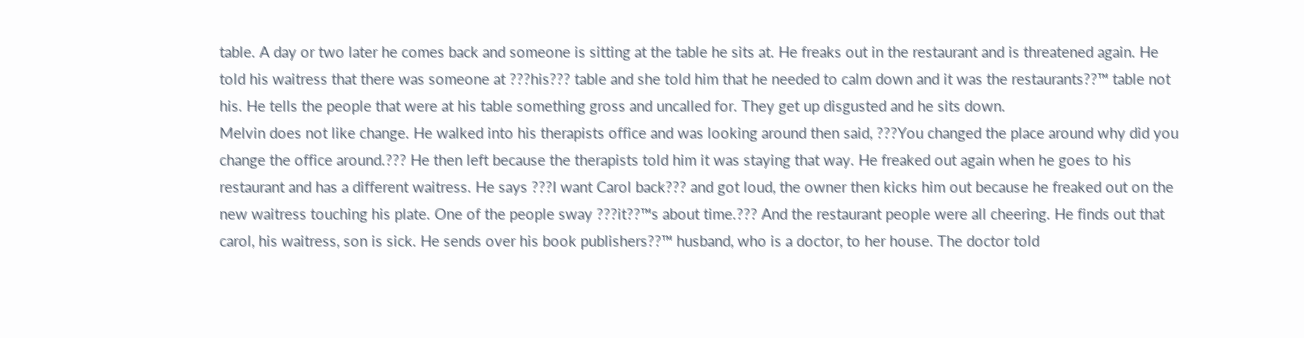table. A day or two later he comes back and someone is sitting at the table he sits at. He freaks out in the restaurant and is threatened again. He told his waitress that there was someone at ???his??? table and she told him that he needed to calm down and it was the restaurants??™ table not his. He tells the people that were at his table something gross and uncalled for. They get up disgusted and he sits down.
Melvin does not like change. He walked into his therapists office and was looking around then said, ???You changed the place around why did you change the office around.??? He then left because the therapists told him it was staying that way. He freaked out again when he goes to his restaurant and has a different waitress. He says ???I want Carol back??? and got loud, the owner then kicks him out because he freaked out on the new waitress touching his plate. One of the people sway ???it??™s about time.??? And the restaurant people were all cheering. He finds out that carol, his waitress, son is sick. He sends over his book publishers??™ husband, who is a doctor, to her house. The doctor told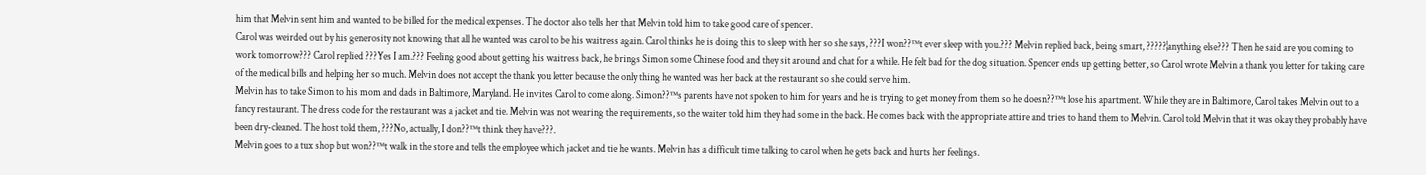him that Melvin sent him and wanted to be billed for the medical expenses. The doctor also tells her that Melvin told him to take good care of spencer.
Carol was weirded out by his generosity not knowing that all he wanted was carol to be his waitress again. Carol thinks he is doing this to sleep with her so she says, ???I won??™t ever sleep with you.??? Melvin replied back, being smart, ?????¦anything else??? Then he said are you coming to work tomorrow??? Carol replied ???Yes I am.??? Feeling good about getting his waitress back, he brings Simon some Chinese food and they sit around and chat for a while. He felt bad for the dog situation. Spencer ends up getting better, so Carol wrote Melvin a thank you letter for taking care of the medical bills and helping her so much. Melvin does not accept the thank you letter because the only thing he wanted was her back at the restaurant so she could serve him.
Melvin has to take Simon to his mom and dads in Baltimore, Maryland. He invites Carol to come along. Simon??™s parents have not spoken to him for years and he is trying to get money from them so he doesn??™t lose his apartment. While they are in Baltimore, Carol takes Melvin out to a fancy restaurant. The dress code for the restaurant was a jacket and tie. Melvin was not wearing the requirements, so the waiter told him they had some in the back. He comes back with the appropriate attire and tries to hand them to Melvin. Carol told Melvin that it was okay they probably have been dry-cleaned. The host told them, ???No, actually, I don??™t think they have???.
Melvin goes to a tux shop but won??™t walk in the store and tells the employee which jacket and tie he wants. Melvin has a difficult time talking to carol when he gets back and hurts her feelings.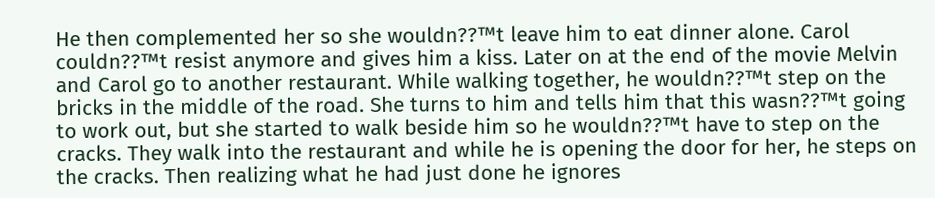He then complemented her so she wouldn??™t leave him to eat dinner alone. Carol couldn??™t resist anymore and gives him a kiss. Later on at the end of the movie Melvin and Carol go to another restaurant. While walking together, he wouldn??™t step on the bricks in the middle of the road. She turns to him and tells him that this wasn??™t going to work out, but she started to walk beside him so he wouldn??™t have to step on the cracks. They walk into the restaurant and while he is opening the door for her, he steps on the cracks. Then realizing what he had just done he ignores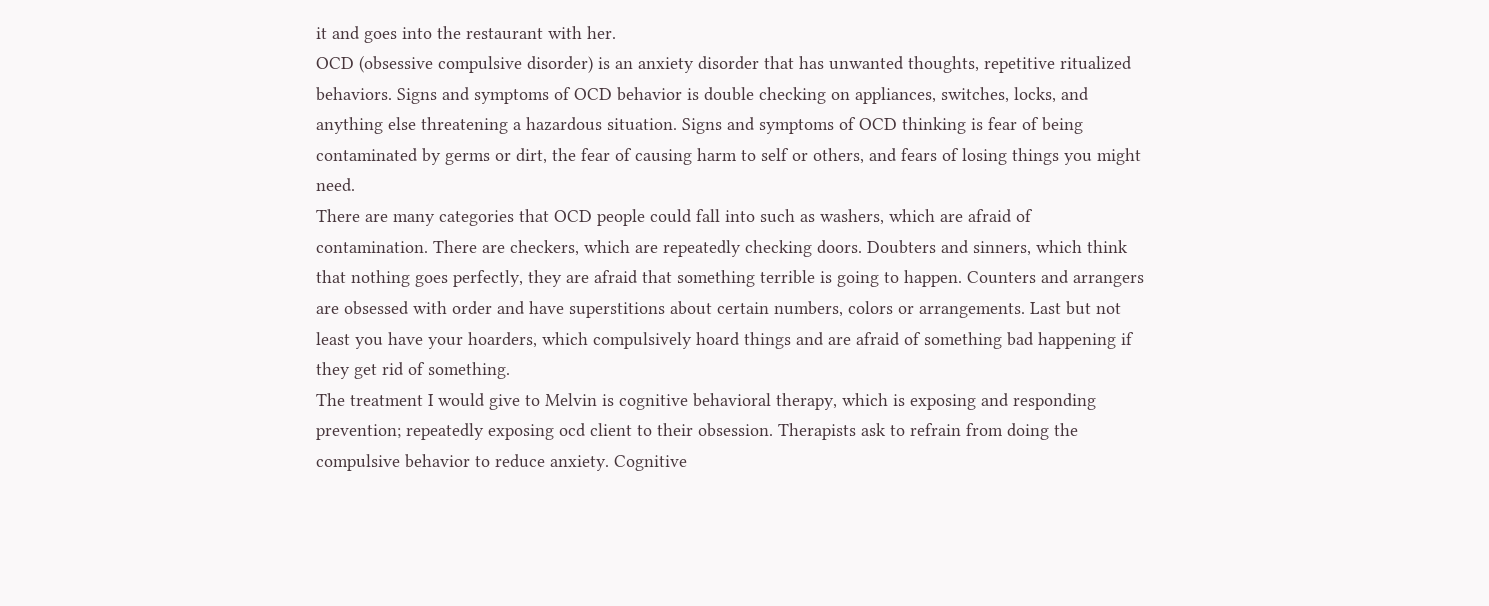it and goes into the restaurant with her.
OCD (obsessive compulsive disorder) is an anxiety disorder that has unwanted thoughts, repetitive ritualized behaviors. Signs and symptoms of OCD behavior is double checking on appliances, switches, locks, and anything else threatening a hazardous situation. Signs and symptoms of OCD thinking is fear of being contaminated by germs or dirt, the fear of causing harm to self or others, and fears of losing things you might need.
There are many categories that OCD people could fall into such as washers, which are afraid of contamination. There are checkers, which are repeatedly checking doors. Doubters and sinners, which think that nothing goes perfectly, they are afraid that something terrible is going to happen. Counters and arrangers are obsessed with order and have superstitions about certain numbers, colors or arrangements. Last but not least you have your hoarders, which compulsively hoard things and are afraid of something bad happening if they get rid of something.
The treatment I would give to Melvin is cognitive behavioral therapy, which is exposing and responding prevention; repeatedly exposing ocd client to their obsession. Therapists ask to refrain from doing the compulsive behavior to reduce anxiety. Cognitive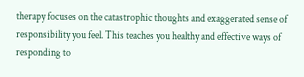therapy focuses on the catastrophic thoughts and exaggerated sense of responsibility you feel. This teaches you healthy and effective ways of responding to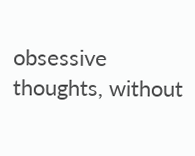obsessive thoughts, without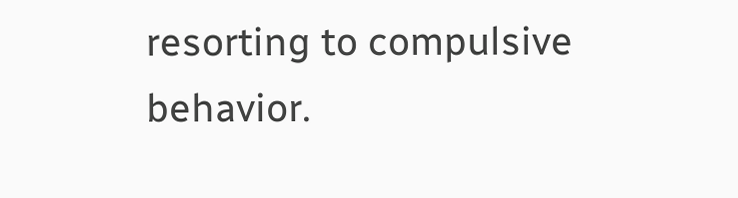resorting to compulsive behavior.